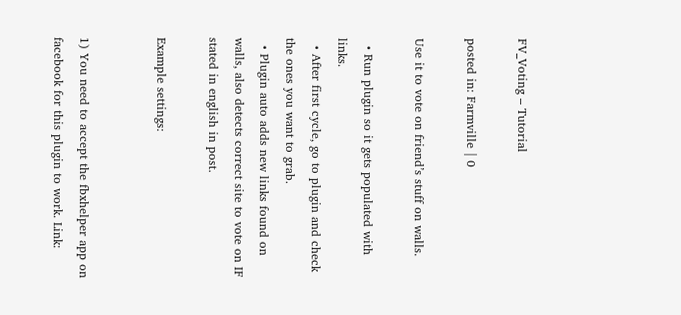FV_Voting – Tutorial

posted in: Farmville | 0

Use it to vote on friend’s stuff on walls.

  • Run plugin so it gets populated with links.
  • After first cycle, go to plugin and check the ones you want to grab.
  • Plugin auto adds new links found on walls, also detects correct site to vote on IF stated in english in post.

Example settings:


1) You need to accept the fbxhelper app on facebook for this plugin to work. Link: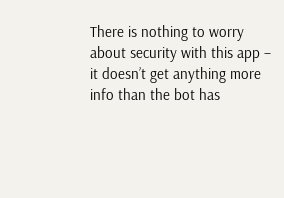There is nothing to worry about security with this app – it doesn’t get anything more info than the bot has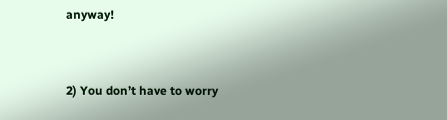anyway!


2) You don’t have to worry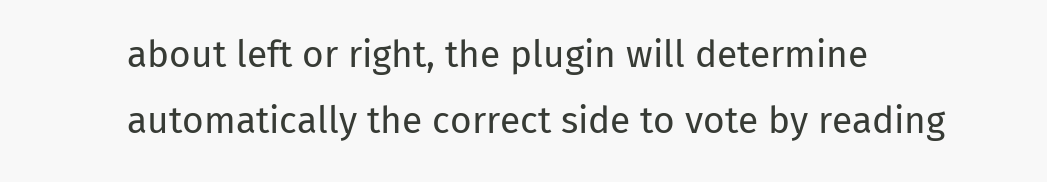about left or right, the plugin will determine automatically the correct side to vote by reading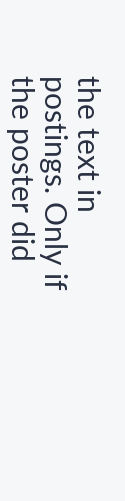the text in postings. Only if the poster did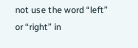not use the word “left” or “right” in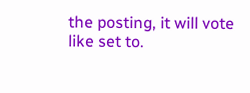the posting, it will vote like set to.